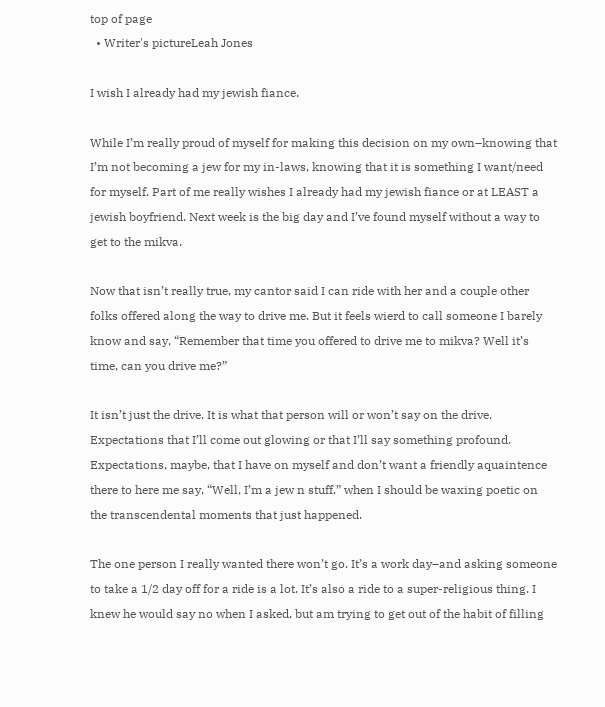top of page
  • Writer's pictureLeah Jones

I wish I already had my jewish fiance.

While I’m really proud of myself for making this decision on my own–knowing that I’m not becoming a jew for my in-laws, knowing that it is something I want/need for myself. Part of me really wishes I already had my jewish fiance or at LEAST a jewish boyfriend. Next week is the big day and I’ve found myself without a way to get to the mikva.

Now that isn’t really true, my cantor said I can ride with her and a couple other folks offered along the way to drive me. But it feels wierd to call someone I barely know and say, “Remember that time you offered to drive me to mikva? Well it’s time, can you drive me?”

It isn’t just the drive. It is what that person will or won’t say on the drive. Expectations that I’ll come out glowing or that I’ll say something profound. Expectations, maybe, that I have on myself and don’t want a friendly aquaintence there to here me say, “Well, I’m a jew n stuff.” when I should be waxing poetic on the transcendental moments that just happened.

The one person I really wanted there won’t go. It’s a work day–and asking someone to take a 1/2 day off for a ride is a lot. It’s also a ride to a super-religious thing. I knew he would say no when I asked, but am trying to get out of the habit of filling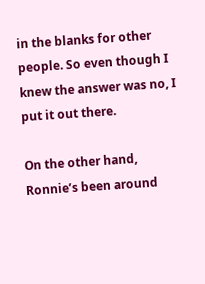in the blanks for other people. So even though I knew the answer was no, I put it out there.

On the other hand, Ronnie’s been around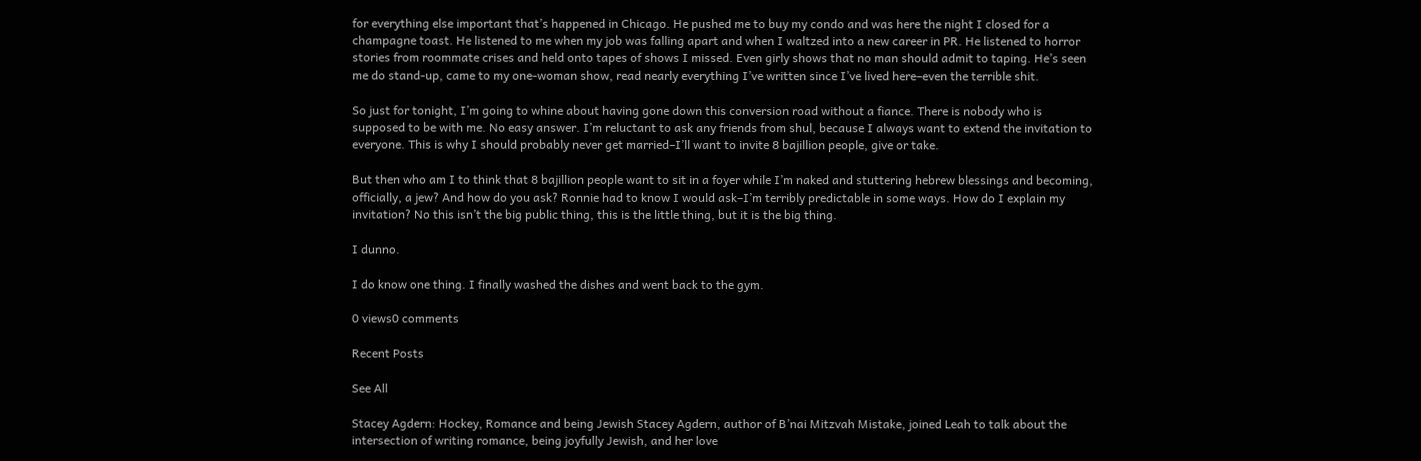for everything else important that’s happened in Chicago. He pushed me to buy my condo and was here the night I closed for a champagne toast. He listened to me when my job was falling apart and when I waltzed into a new career in PR. He listened to horror stories from roommate crises and held onto tapes of shows I missed. Even girly shows that no man should admit to taping. He’s seen me do stand-up, came to my one-woman show, read nearly everything I’ve written since I’ve lived here–even the terrible shit.

So just for tonight, I’m going to whine about having gone down this conversion road without a fiance. There is nobody who is supposed to be with me. No easy answer. I’m reluctant to ask any friends from shul, because I always want to extend the invitation to everyone. This is why I should probably never get married–I’ll want to invite 8 bajillion people, give or take.

But then who am I to think that 8 bajillion people want to sit in a foyer while I’m naked and stuttering hebrew blessings and becoming, officially, a jew? And how do you ask? Ronnie had to know I would ask–I’m terribly predictable in some ways. How do I explain my invitation? No this isn’t the big public thing, this is the little thing, but it is the big thing.

I dunno.

I do know one thing. I finally washed the dishes and went back to the gym.

0 views0 comments

Recent Posts

See All

Stacey Agdern: Hockey, Romance and being Jewish Stacey Agdern, author of B’nai Mitzvah Mistake, joined Leah to talk about the intersection of writing romance, being joyfully Jewish, and her love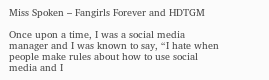Miss Spoken – Fangirls Forever and HDTGM

Once upon a time, I was a social media manager and I was known to say, “I hate when people make rules about how to use social media and I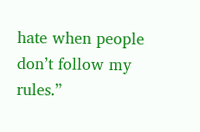hate when people don’t follow my rules.”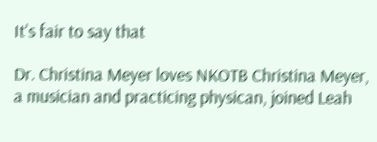It’s fair to say that

Dr. Christina Meyer loves NKOTB Christina Meyer, a musician and practicing physican, joined Leah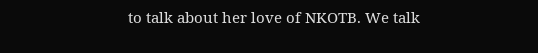to talk about her love of NKOTB. We talk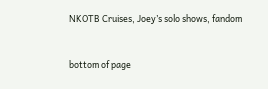NKOTB Cruises, Joey’s solo shows, fandom


bottom of page